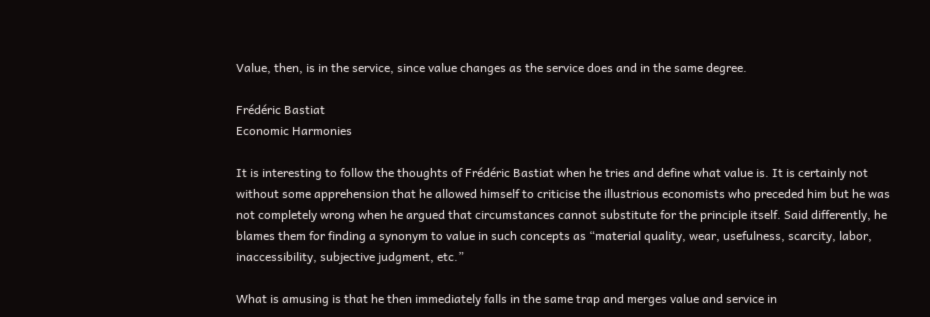Value, then, is in the service, since value changes as the service does and in the same degree.

Frédéric Bastiat
Economic Harmonies

It is interesting to follow the thoughts of Frédéric Bastiat when he tries and define what value is. It is certainly not without some apprehension that he allowed himself to criticise the illustrious economists who preceded him but he was not completely wrong when he argued that circumstances cannot substitute for the principle itself. Said differently, he blames them for finding a synonym to value in such concepts as “material quality, wear, usefulness, scarcity, labor, inaccessibility, subjective judgment, etc.”

What is amusing is that he then immediately falls in the same trap and merges value and service in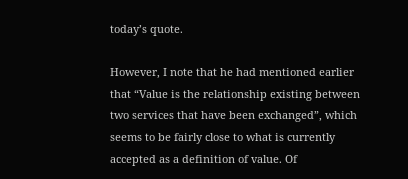today’s quote.

However, I note that he had mentioned earlier that “Value is the relationship existing between two services that have been exchanged”, which seems to be fairly close to what is currently accepted as a definition of value. Of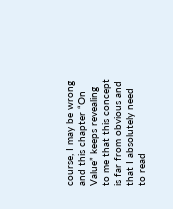course, I may be wrong and this chapter “On Value” keeps revealing to me that this concept is far from obvious and that I absolutely need to read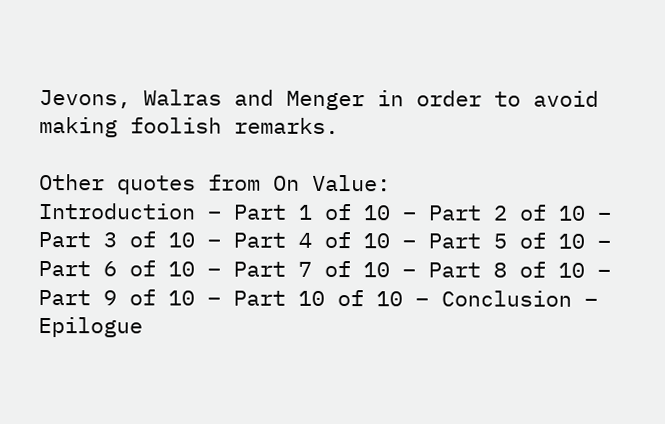Jevons, Walras and Menger in order to avoid making foolish remarks.

Other quotes from On Value:
Introduction – Part 1 of 10 – Part 2 of 10 – Part 3 of 10 – Part 4 of 10 – Part 5 of 10 – Part 6 of 10 – Part 7 of 10 – Part 8 of 10 – Part 9 of 10 – Part 10 of 10 – Conclusion – Epilogue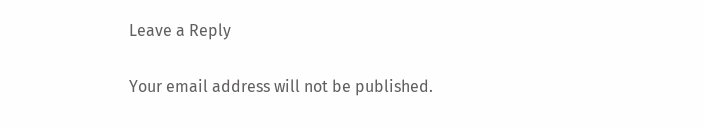Leave a Reply

Your email address will not be published.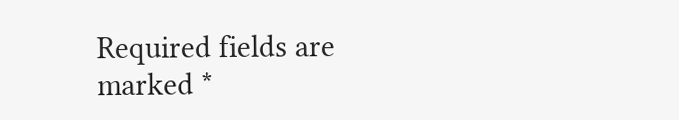Required fields are marked *